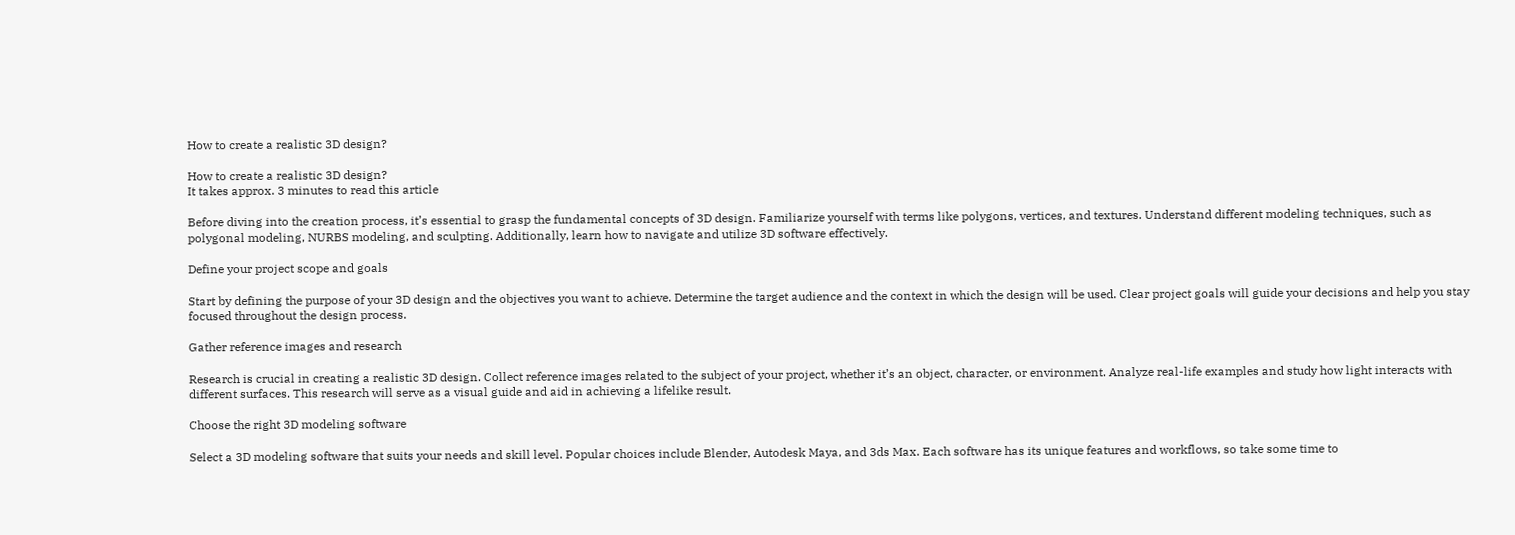How to create a realistic 3D design?

How to create a realistic 3D design?
It takes approx. 3 minutes to read this article

Before diving into the creation process, it’s essential to grasp the fundamental concepts of 3D design. Familiarize yourself with terms like polygons, vertices, and textures. Understand different modeling techniques, such as polygonal modeling, NURBS modeling, and sculpting. Additionally, learn how to navigate and utilize 3D software effectively.

Define your project scope and goals

Start by defining the purpose of your 3D design and the objectives you want to achieve. Determine the target audience and the context in which the design will be used. Clear project goals will guide your decisions and help you stay focused throughout the design process.

Gather reference images and research

Research is crucial in creating a realistic 3D design. Collect reference images related to the subject of your project, whether it’s an object, character, or environment. Analyze real-life examples and study how light interacts with different surfaces. This research will serve as a visual guide and aid in achieving a lifelike result.

Choose the right 3D modeling software

Select a 3D modeling software that suits your needs and skill level. Popular choices include Blender, Autodesk Maya, and 3ds Max. Each software has its unique features and workflows, so take some time to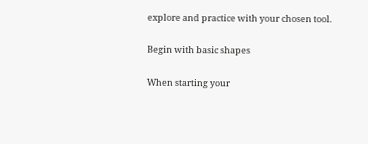explore and practice with your chosen tool.

Begin with basic shapes

When starting your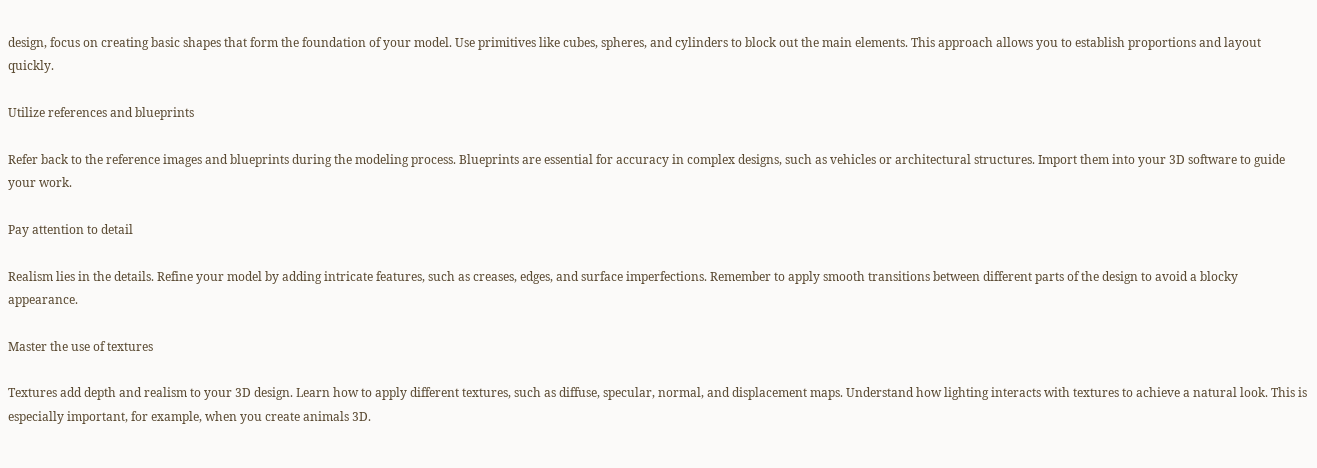design, focus on creating basic shapes that form the foundation of your model. Use primitives like cubes, spheres, and cylinders to block out the main elements. This approach allows you to establish proportions and layout quickly.

Utilize references and blueprints

Refer back to the reference images and blueprints during the modeling process. Blueprints are essential for accuracy in complex designs, such as vehicles or architectural structures. Import them into your 3D software to guide your work.

Pay attention to detail

Realism lies in the details. Refine your model by adding intricate features, such as creases, edges, and surface imperfections. Remember to apply smooth transitions between different parts of the design to avoid a blocky appearance.

Master the use of textures

Textures add depth and realism to your 3D design. Learn how to apply different textures, such as diffuse, specular, normal, and displacement maps. Understand how lighting interacts with textures to achieve a natural look. This is especially important, for example, when you create animals 3D.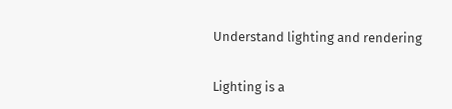Understand lighting and rendering

Lighting is a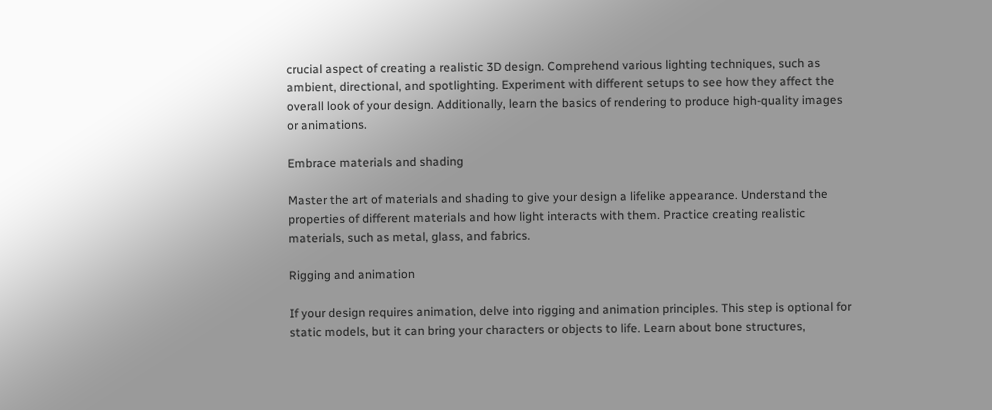crucial aspect of creating a realistic 3D design. Comprehend various lighting techniques, such as ambient, directional, and spotlighting. Experiment with different setups to see how they affect the overall look of your design. Additionally, learn the basics of rendering to produce high-quality images or animations.

Embrace materials and shading

Master the art of materials and shading to give your design a lifelike appearance. Understand the properties of different materials and how light interacts with them. Practice creating realistic materials, such as metal, glass, and fabrics.

Rigging and animation

If your design requires animation, delve into rigging and animation principles. This step is optional for static models, but it can bring your characters or objects to life. Learn about bone structures,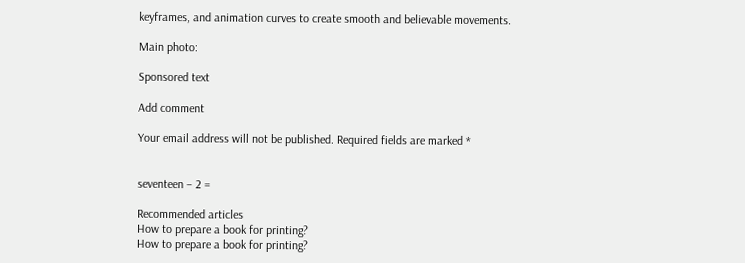keyframes, and animation curves to create smooth and believable movements.

Main photo:

Sponsored text

Add comment

Your email address will not be published. Required fields are marked *


seventeen − 2 =

Recommended articles
How to prepare a book for printing?
How to prepare a book for printing?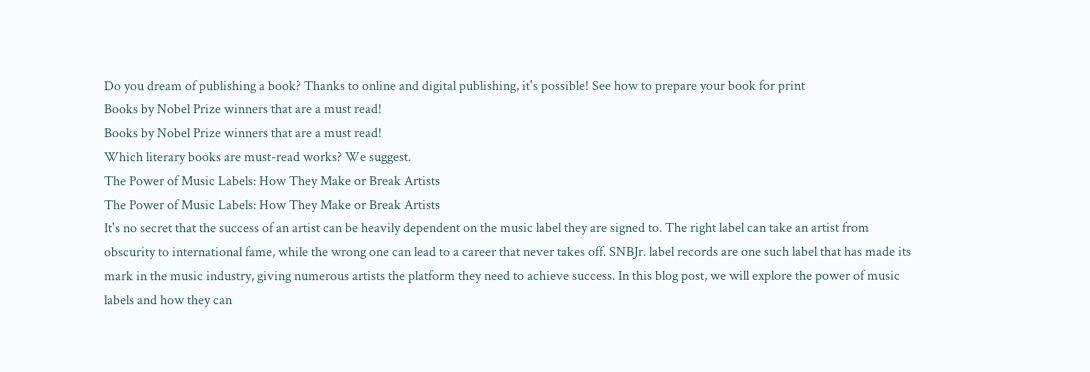Do you dream of publishing a book? Thanks to online and digital publishing, it's possible! See how to prepare your book for print
Books by Nobel Prize winners that are a must read!
Books by Nobel Prize winners that are a must read!
Which literary books are must-read works? We suggest.
The Power of Music Labels: How They Make or Break Artists
The Power of Music Labels: How They Make or Break Artists
It's no secret that the success of an artist can be heavily dependent on the music label they are signed to. The right label can take an artist from obscurity to international fame, while the wrong one can lead to a career that never takes off. SNBJr. label records are one such label that has made its mark in the music industry, giving numerous artists the platform they need to achieve success. In this blog post, we will explore the power of music labels and how they can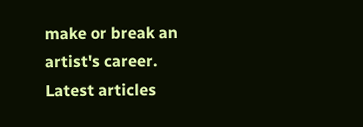make or break an artist's career.
Latest articles